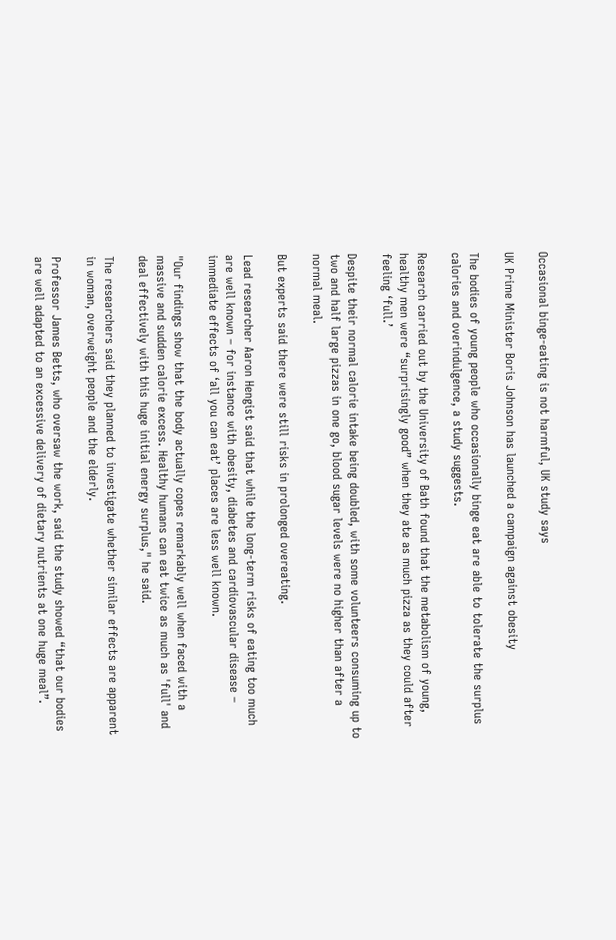Occasional binge-eating is not harmful, UK study says

UK Prime Minister Boris Johnson has launched a campaign against obesity

The bodies of young people who occasionally binge eat are able to tolerate the surplus calories and overindulgence, a study suggests.

Research carried out by the University of Bath found that the metabolism of young, healthy men were “surprisingly good” when they ate as much pizza as they could after feeling ‘full.’

Despite their normal calorie intake being doubled, with some volunteers consuming up to two and half large pizzas in one go, blood sugar levels were no higher than after a normal meal.

But experts said there were still risks in prolonged overeating.

Lead researcher Aaron Hengist said that while the long-term risks of eating too much are well known – for instance with obesity, diabetes and cardiovascular disease – immediate effects of ‘all you can eat’ places are less well known.

"Our findings show that the body actually copes remarkably well when faced with a massive and sudden calorie excess. Healthy humans can eat twice as much as 'full' and deal effectively with this huge initial energy surplus," he said.

The researchers said they planned to investigate whether similar effects are apparent in woman, overweight people and the elderly.

Professor James Betts, who oversaw the work, said the study showed “that our bodies are well adapted to an excessive delivery of dietary nutrients at one huge meal”.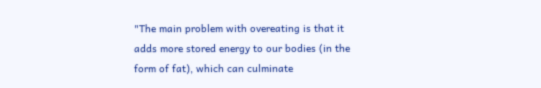"The main problem with overeating is that it adds more stored energy to our bodies (in the form of fat), which can culminate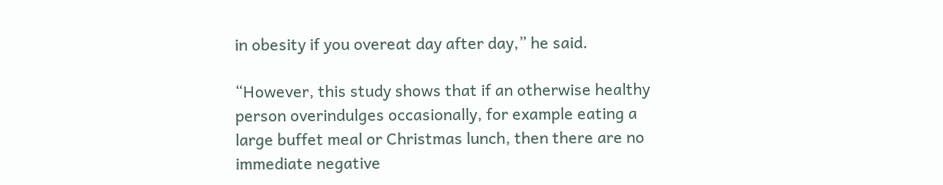in obesity if you overeat day after day,” he said.

“However, this study shows that if an otherwise healthy person overindulges occasionally, for example eating a large buffet meal or Christmas lunch, then there are no immediate negative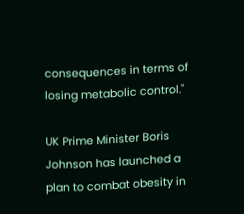consequences in terms of losing metabolic control."

UK Prime Minister Boris Johnson has launched a plan to combat obesity in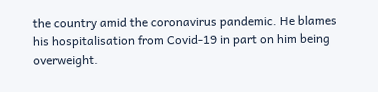the country amid the coronavirus pandemic. He blames his hospitalisation from Covid-19 in part on him being overweight.